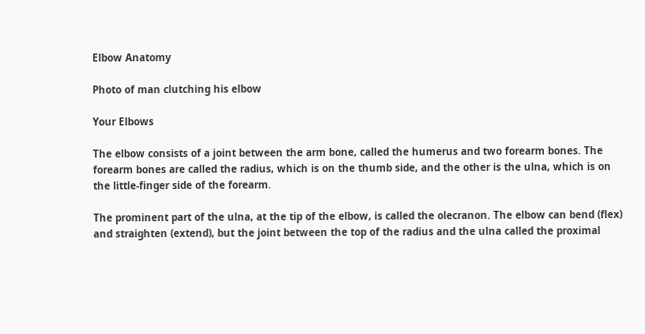Elbow Anatomy

Photo of man clutching his elbow

Your Elbows

The elbow consists of a joint between the arm bone, called the humerus and two forearm bones. The forearm bones are called the radius, which is on the thumb side, and the other is the ulna, which is on the little-finger side of the forearm.

The prominent part of the ulna, at the tip of the elbow, is called the olecranon. The elbow can bend (flex) and straighten (extend), but the joint between the top of the radius and the ulna called the proximal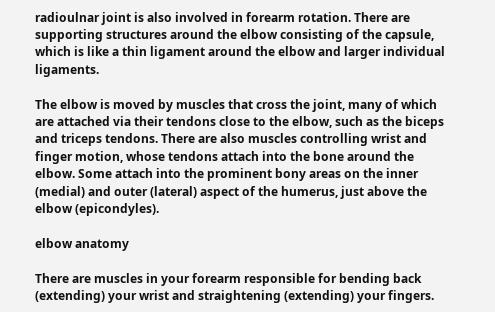radioulnar joint is also involved in forearm rotation. There are supporting structures around the elbow consisting of the capsule, which is like a thin ligament around the elbow and larger individual ligaments.

The elbow is moved by muscles that cross the joint, many of which are attached via their tendons close to the elbow, such as the biceps and triceps tendons. There are also muscles controlling wrist and finger motion, whose tendons attach into the bone around the elbow. Some attach into the prominent bony areas on the inner (medial) and outer (lateral) aspect of the humerus, just above the elbow (epicondyles).

elbow anatomy

There are muscles in your forearm responsible for bending back (extending) your wrist and straightening (extending) your fingers.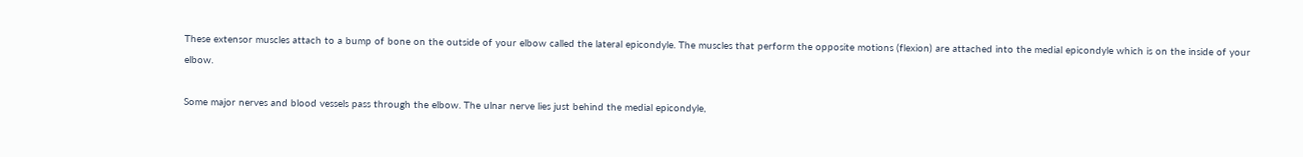These extensor muscles attach to a bump of bone on the outside of your elbow called the lateral epicondyle. The muscles that perform the opposite motions (flexion) are attached into the medial epicondyle which is on the inside of your elbow.

Some major nerves and blood vessels pass through the elbow. The ulnar nerve lies just behind the medial epicondyle,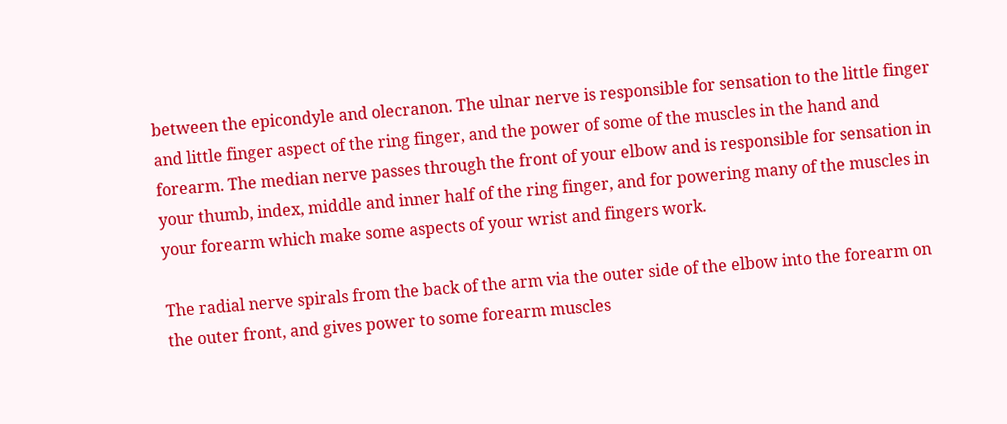between the epicondyle and olecranon. The ulnar nerve is responsible for sensation to the little finger and little finger aspect of the ring finger, and the power of some of the muscles in the hand and forearm. The median nerve passes through the front of your elbow and is responsible for sensation in your thumb, index, middle and inner half of the ring finger, and for powering many of the muscles in your forearm which make some aspects of your wrist and fingers work.

The radial nerve spirals from the back of the arm via the outer side of the elbow into the forearm on the outer front, and gives power to some forearm muscles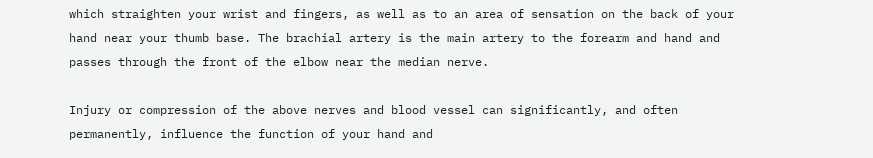which straighten your wrist and fingers, as well as to an area of sensation on the back of your hand near your thumb base. The brachial artery is the main artery to the forearm and hand and passes through the front of the elbow near the median nerve.

Injury or compression of the above nerves and blood vessel can significantly, and often permanently, influence the function of your hand and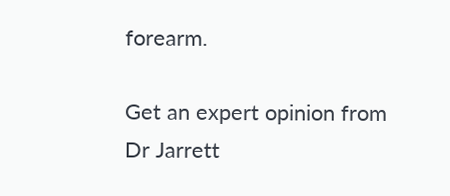forearm.

Get an expert opinion from Dr Jarrett